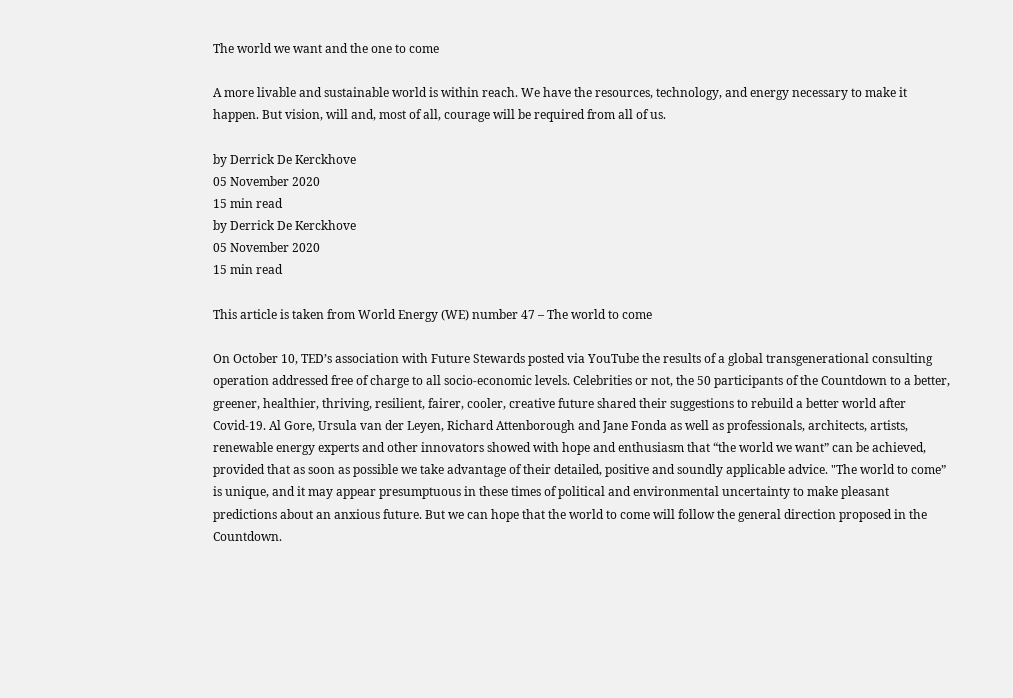The world we want and the one to come

A more livable and sustainable world is within reach. We have the resources, technology, and energy necessary to make it happen. But vision, will and, most of all, courage will be required from all of us.

by Derrick De Kerckhove
05 November 2020
15 min read
by Derrick De Kerckhove
05 November 2020
15 min read

This article is taken from World Energy (WE) number 47 – The world to come

On October 10, TED’s association with Future Stewards posted via YouTube the results of a global transgenerational consulting operation addressed free of charge to all socio-economic levels. Celebrities or not, the 50 participants of the Countdown to a better, greener, healthier, thriving, resilient, fairer, cooler, creative future shared their suggestions to rebuild a better world after Covid-19. Al Gore, Ursula van der Leyen, Richard Attenborough and Jane Fonda as well as professionals, architects, artists, renewable energy experts and other innovators showed with hope and enthusiasm that “the world we want” can be achieved, provided that as soon as possible we take advantage of their detailed, positive and soundly applicable advice. "The world to come” is unique, and it may appear presumptuous in these times of political and environmental uncertainty to make pleasant predictions about an anxious future. But we can hope that the world to come will follow the general direction proposed in the Countdown.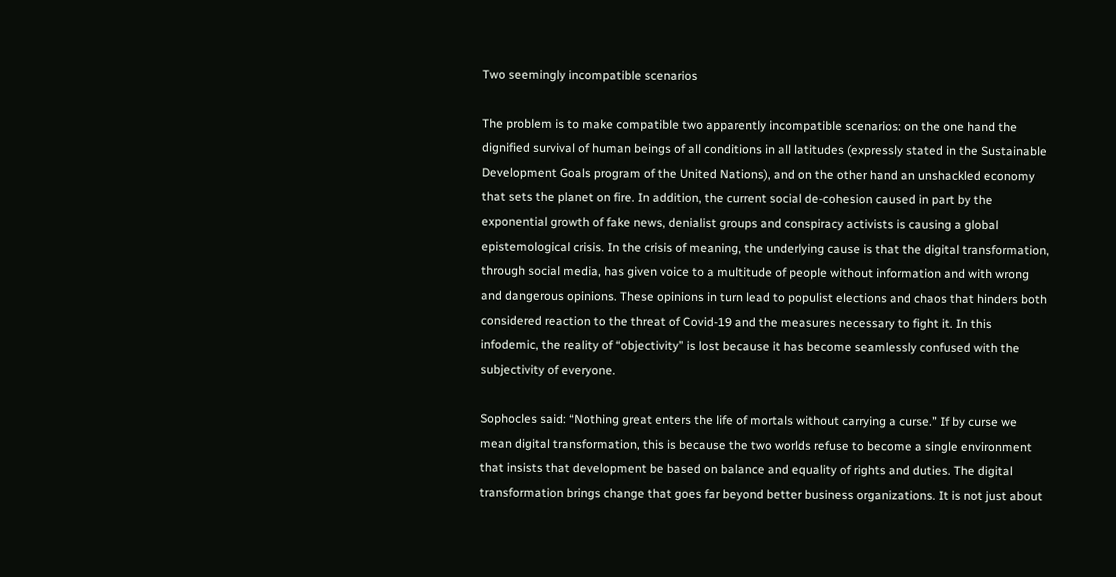Two seemingly incompatible scenarios

The problem is to make compatible two apparently incompatible scenarios: on the one hand the dignified survival of human beings of all conditions in all latitudes (expressly stated in the Sustainable Development Goals program of the United Nations), and on the other hand an unshackled economy that sets the planet on fire. In addition, the current social de-cohesion caused in part by the exponential growth of fake news, denialist groups and conspiracy activists is causing a global epistemological crisis. In the crisis of meaning, the underlying cause is that the digital transformation, through social media, has given voice to a multitude of people without information and with wrong and dangerous opinions. These opinions in turn lead to populist elections and chaos that hinders both considered reaction to the threat of Covid-19 and the measures necessary to fight it. In this infodemic, the reality of “objectivity” is lost because it has become seamlessly confused with the subjectivity of everyone.

Sophocles said: “Nothing great enters the life of mortals without carrying a curse.” If by curse we mean digital transformation, this is because the two worlds refuse to become a single environment that insists that development be based on balance and equality of rights and duties. The digital transformation brings change that goes far beyond better business organizations. It is not just about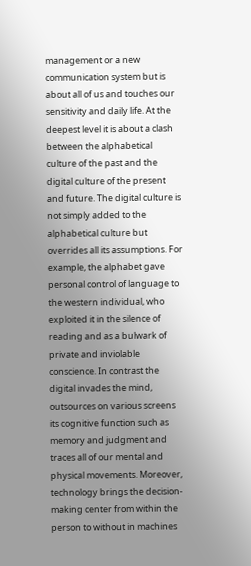management or a new communication system but is about all of us and touches our sensitivity and daily life. At the deepest level it is about a clash between the alphabetical culture of the past and the digital culture of the present and future. The digital culture is not simply added to the alphabetical culture but overrides all its assumptions. For example, the alphabet gave personal control of language to the western individual, who exploited it in the silence of reading and as a bulwark of private and inviolable conscience. In contrast the digital invades the mind, outsources on various screens its cognitive function such as memory and judgment and traces all of our mental and physical movements. Moreover, technology brings the decision-making center from within the person to without in machines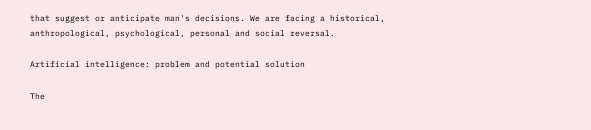that suggest or anticipate man's decisions. We are facing a historical, anthropological, psychological, personal and social reversal.

Artificial intelligence: problem and potential solution

The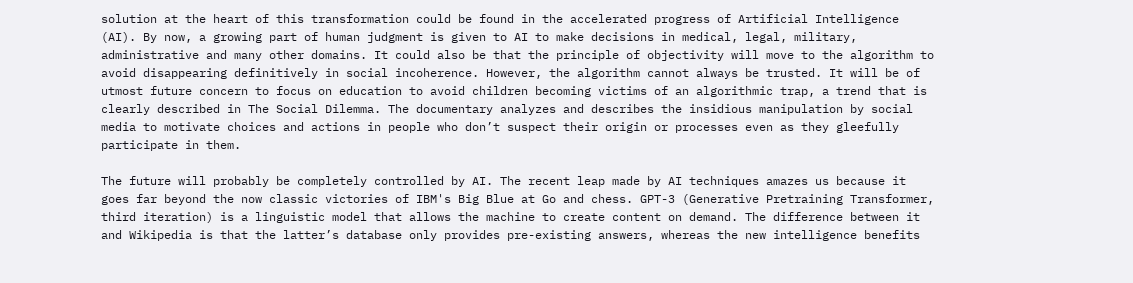solution at the heart of this transformation could be found in the accelerated progress of Artificial Intelligence (AI). By now, a growing part of human judgment is given to AI to make decisions in medical, legal, military, administrative and many other domains. It could also be that the principle of objectivity will move to the algorithm to avoid disappearing definitively in social incoherence. However, the algorithm cannot always be trusted. It will be of utmost future concern to focus on education to avoid children becoming victims of an algorithmic trap, a trend that is clearly described in The Social Dilemma. The documentary analyzes and describes the insidious manipulation by social media to motivate choices and actions in people who don’t suspect their origin or processes even as they gleefully participate in them.

The future will probably be completely controlled by AI. The recent leap made by AI techniques amazes us because it goes far beyond the now classic victories of IBM's Big Blue at Go and chess. GPT-3 (Generative Pretraining Transformer, third iteration) is a linguistic model that allows the machine to create content on demand. The difference between it and Wikipedia is that the latter’s database only provides pre-existing answers, whereas the new intelligence benefits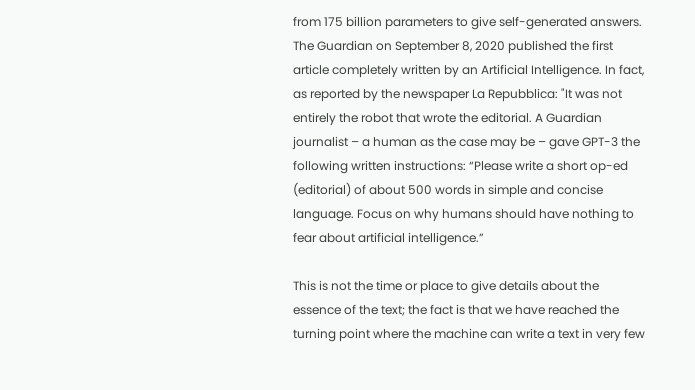from 175 billion parameters to give self-generated answers. The Guardian on September 8, 2020 published the first article completely written by an Artificial Intelligence. In fact, as reported by the newspaper La Repubblica: "It was not entirely the robot that wrote the editorial. A Guardian journalist – a human as the case may be – gave GPT-3 the following written instructions: “Please write a short op-ed (editorial) of about 500 words in simple and concise language. Focus on why humans should have nothing to fear about artificial intelligence.”

This is not the time or place to give details about the essence of the text; the fact is that we have reached the turning point where the machine can write a text in very few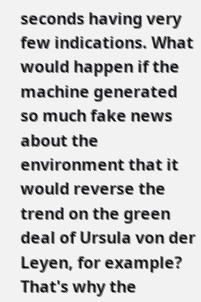seconds having very few indications. What would happen if the machine generated so much fake news about the environment that it would reverse the trend on the green deal of Ursula von der Leyen, for example? That's why the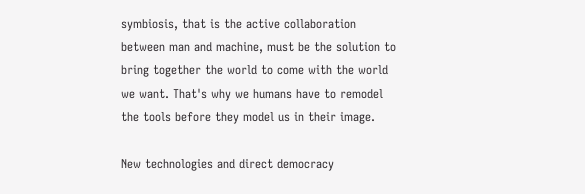symbiosis, that is the active collaboration between man and machine, must be the solution to bring together the world to come with the world we want. That's why we humans have to remodel the tools before they model us in their image.

New technologies and direct democracy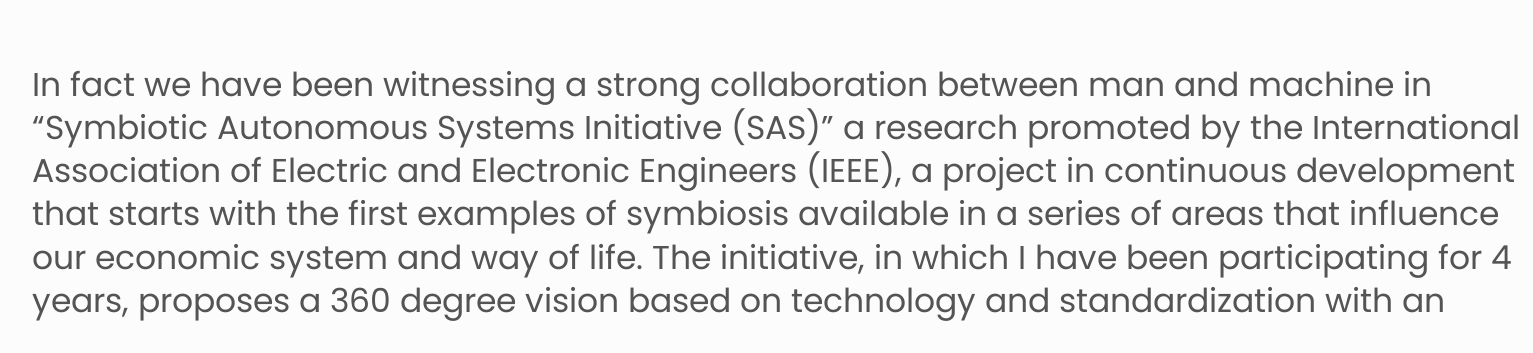In fact we have been witnessing a strong collaboration between man and machine in “Symbiotic Autonomous Systems Initiative (SAS)” a research promoted by the International Association of Electric and Electronic Engineers (IEEE), a project in continuous development that starts with the first examples of symbiosis available in a series of areas that influence our economic system and way of life. The initiative, in which I have been participating for 4 years, proposes a 360 degree vision based on technology and standardization with an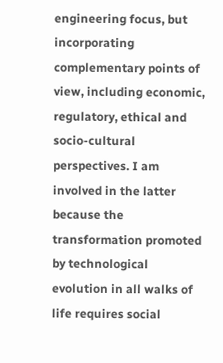engineering focus, but incorporating complementary points of view, including economic, regulatory, ethical and socio-cultural perspectives. I am involved in the latter because the transformation promoted by technological evolution in all walks of life requires social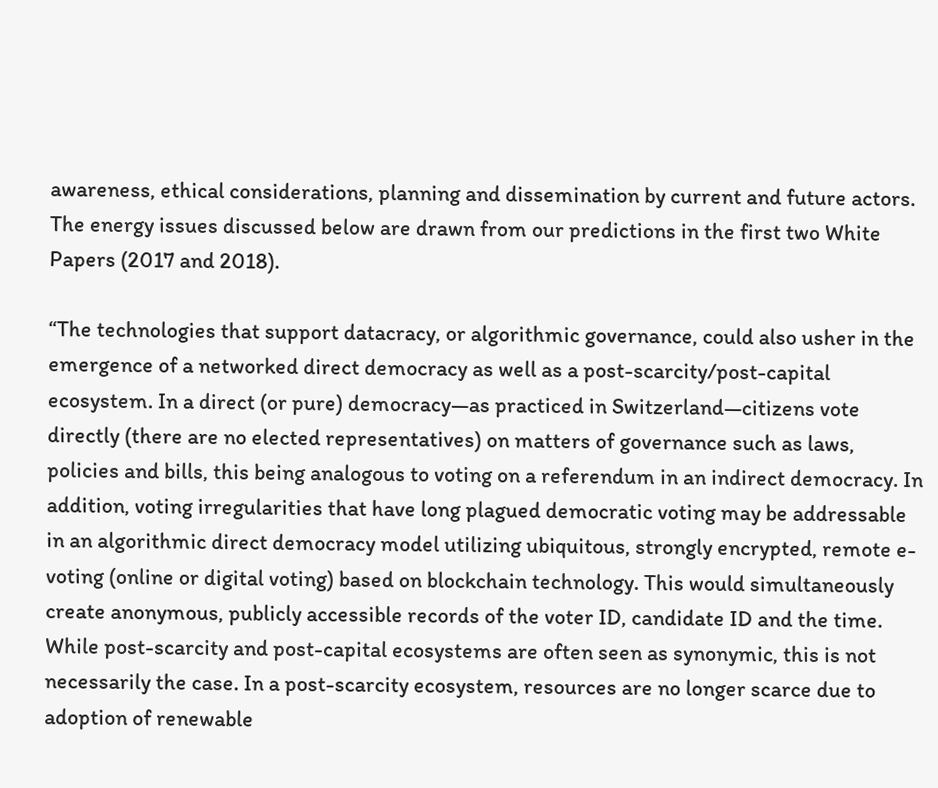awareness, ethical considerations, planning and dissemination by current and future actors. The energy issues discussed below are drawn from our predictions in the first two White Papers (2017 and 2018).

“The technologies that support datacracy, or algorithmic governance, could also usher in the emergence of a networked direct democracy as well as a post-scarcity/post-capital ecosystem. In a direct (or pure) democracy—as practiced in Switzerland—citizens vote directly (there are no elected representatives) on matters of governance such as laws, policies and bills, this being analogous to voting on a referendum in an indirect democracy. In addition, voting irregularities that have long plagued democratic voting may be addressable in an algorithmic direct democracy model utilizing ubiquitous, strongly encrypted, remote e-voting (online or digital voting) based on blockchain technology. This would simultaneously create anonymous, publicly accessible records of the voter ID, candidate ID and the time. While post-scarcity and post-capital ecosystems are often seen as synonymic, this is not necessarily the case. In a post-scarcity ecosystem, resources are no longer scarce due to adoption of renewable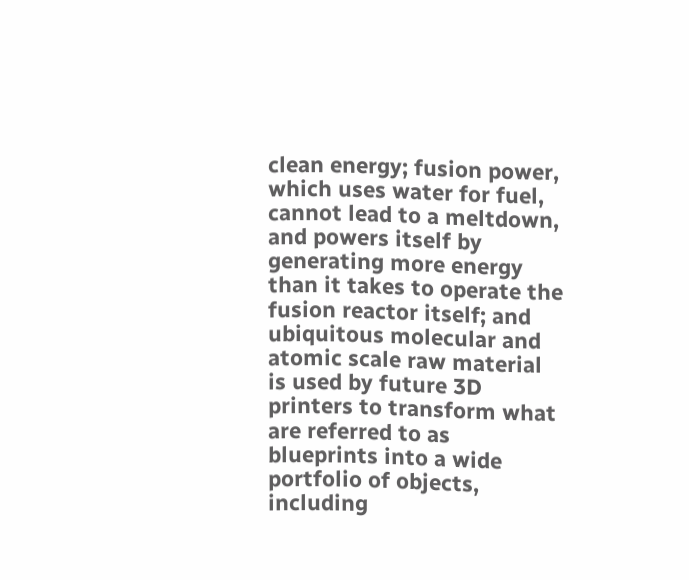clean energy; fusion power, which uses water for fuel, cannot lead to a meltdown, and powers itself by generating more energy than it takes to operate the fusion reactor itself; and ubiquitous molecular and atomic scale raw material is used by future 3D printers to transform what are referred to as blueprints into a wide portfolio of objects, including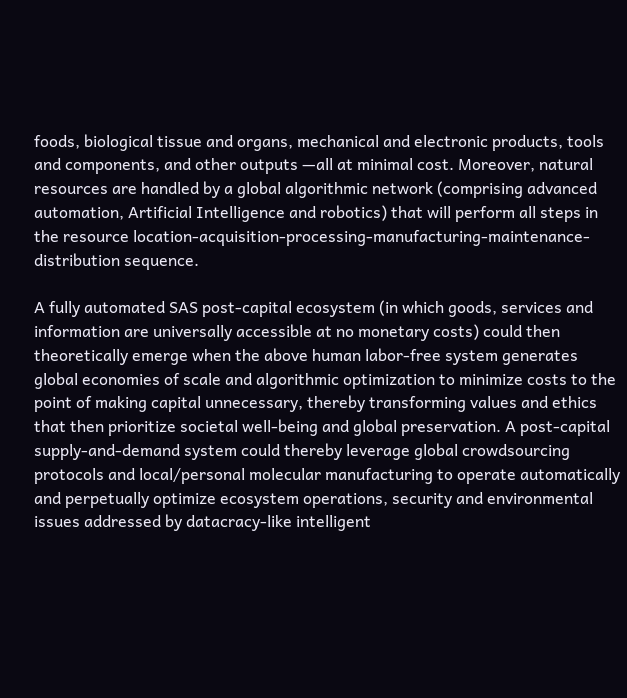foods, biological tissue and organs, mechanical and electronic products, tools and components, and other outputs —all at minimal cost. Moreover, natural resources are handled by a global algorithmic network (comprising advanced automation, Artificial Intelligence and robotics) that will perform all steps in the resource location-acquisition-processing-manufacturing-maintenance-distribution sequence.

A fully automated SAS post-capital ecosystem (in which goods, services and information are universally accessible at no monetary costs) could then theoretically emerge when the above human labor-free system generates global economies of scale and algorithmic optimization to minimize costs to the point of making capital unnecessary, thereby transforming values and ethics that then prioritize societal well-being and global preservation. A post-capital supply-and-demand system could thereby leverage global crowdsourcing protocols and local/personal molecular manufacturing to operate automatically and perpetually optimize ecosystem operations, security and environmental issues addressed by datacracy-like intelligent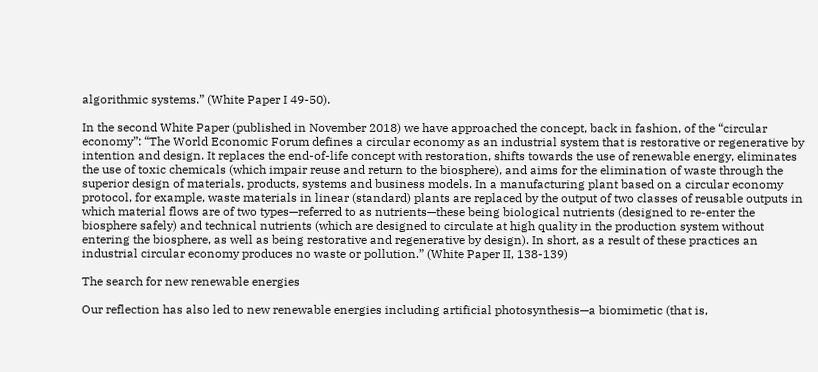algorithmic systems.” (White Paper I 49-50).

In the second White Paper (published in November 2018) we have approached the concept, back in fashion, of the “circular economy”: “The World Economic Forum defines a circular economy as an industrial system that is restorative or regenerative by intention and design. It replaces the end-of-life concept with restoration, shifts towards the use of renewable energy, eliminates the use of toxic chemicals (which impair reuse and return to the biosphere), and aims for the elimination of waste through the superior design of materials, products, systems and business models. In a manufacturing plant based on a circular economy protocol, for example, waste materials in linear (standard) plants are replaced by the output of two classes of reusable outputs in which material flows are of two types—referred to as nutrients—these being biological nutrients (designed to re-enter the biosphere safely) and technical nutrients (which are designed to circulate at high quality in the production system without entering the biosphere, as well as being restorative and regenerative by design). In short, as a result of these practices an industrial circular economy produces no waste or pollution.” (White Paper II, 138-139)

The search for new renewable energies

Our reflection has also led to new renewable energies including artificial photosynthesis—a biomimetic (that is,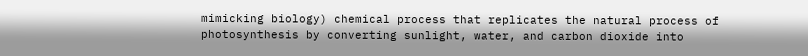mimicking biology) chemical process that replicates the natural process of photosynthesis by converting sunlight, water, and carbon dioxide into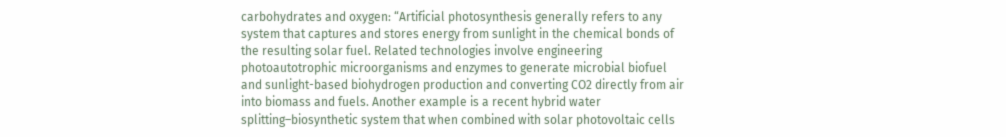carbohydrates and oxygen: “Artificial photosynthesis generally refers to any system that captures and stores energy from sunlight in the chemical bonds of the resulting solar fuel. Related technologies involve engineering photoautotrophic microorganisms and enzymes to generate microbial biofuel and sunlight-based biohydrogen production and converting CO2 directly from air into biomass and fuels. Another example is a recent hybrid water splitting–biosynthetic system that when combined with solar photovoltaic cells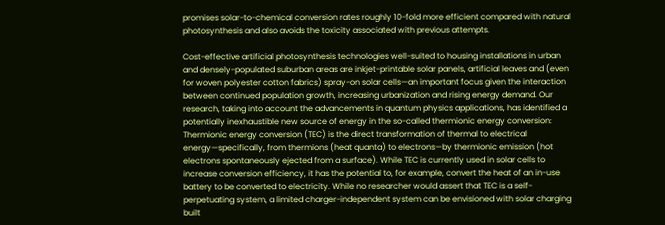promises solar-to-chemical conversion rates roughly 10-fold more efficient compared with natural photosynthesis and also avoids the toxicity associated with previous attempts.

Cost-effective artificial photosynthesis technologies well-suited to housing installations in urban and densely-populated suburban areas are inkjet-printable solar panels, artificial leaves and (even for woven polyester cotton fabrics) spray-on solar cells—an important focus given the interaction between continued population growth, increasing urbanization and rising energy demand. Our research, taking into account the advancements in quantum physics applications, has identified a potentially inexhaustible new source of energy in the so-called thermionic energy conversion: Thermionic energy conversion (TEC) is the direct transformation of thermal to electrical energy—specifically, from thermions (heat quanta) to electrons—by thermionic emission (hot electrons spontaneously ejected from a surface). While TEC is currently used in solar cells to increase conversion efficiency, it has the potential to, for example, convert the heat of an in-use battery to be converted to electricity. While no researcher would assert that TEC is a self-perpetuating system, a limited charger-independent system can be envisioned with solar charging built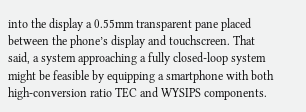into the display a 0.55mm transparent pane placed between the phone’s display and touchscreen. That said, a system approaching a fully closed-loop system might be feasible by equipping a smartphone with both high-conversion ratio TEC and WYSIPS components.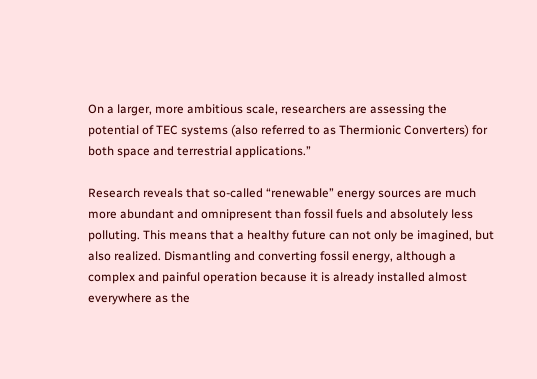On a larger, more ambitious scale, researchers are assessing the potential of TEC systems (also referred to as Thermionic Converters) for both space and terrestrial applications.”

Research reveals that so-called “renewable” energy sources are much more abundant and omnipresent than fossil fuels and absolutely less polluting. This means that a healthy future can not only be imagined, but also realized. Dismantling and converting fossil energy, although a complex and painful operation because it is already installed almost everywhere as the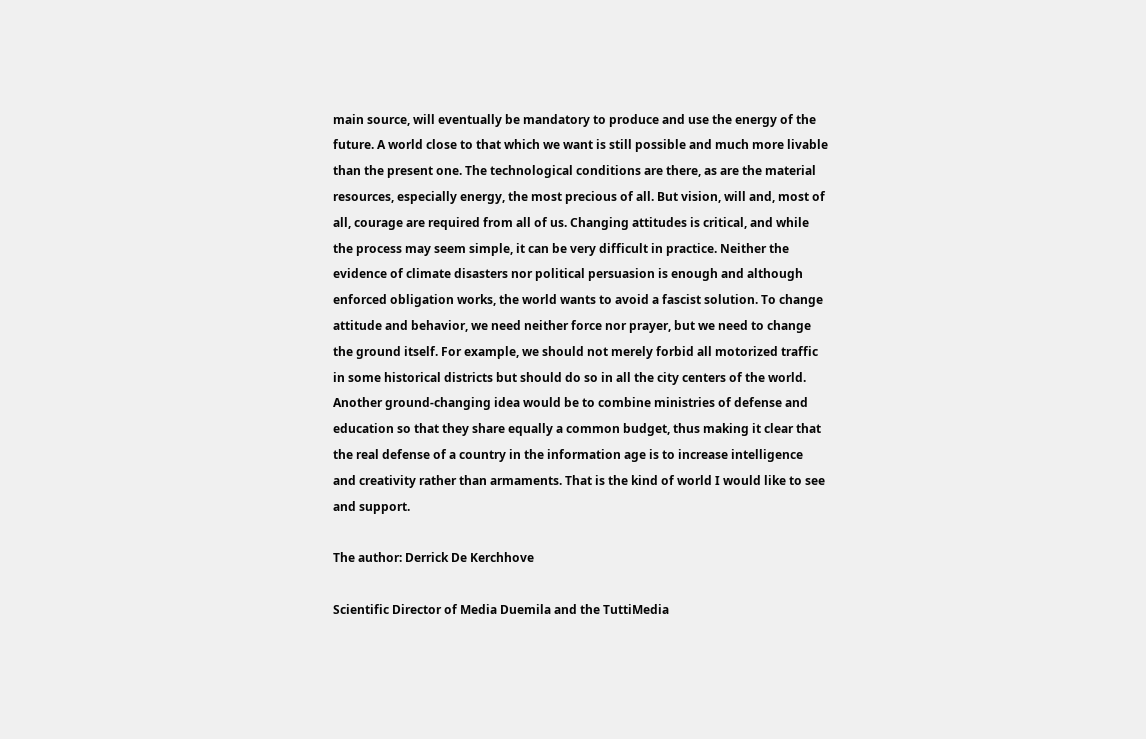main source, will eventually be mandatory to produce and use the energy of the future. A world close to that which we want is still possible and much more livable than the present one. The technological conditions are there, as are the material resources, especially energy, the most precious of all. But vision, will and, most of all, courage are required from all of us. Changing attitudes is critical, and while the process may seem simple, it can be very difficult in practice. Neither the evidence of climate disasters nor political persuasion is enough and although enforced obligation works, the world wants to avoid a fascist solution. To change attitude and behavior, we need neither force nor prayer, but we need to change the ground itself. For example, we should not merely forbid all motorized traffic in some historical districts but should do so in all the city centers of the world. Another ground-changing idea would be to combine ministries of defense and education so that they share equally a common budget, thus making it clear that the real defense of a country in the information age is to increase intelligence and creativity rather than armaments. That is the kind of world I would like to see and support.

The author: Derrick De Kerchhove

Scientific Director of Media Duemila and the TuttiMedia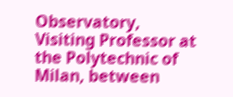Observatory, Visiting Professor at the Polytechnic of Milan, between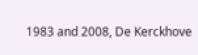1983 and 2008, De Kerckhove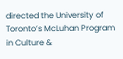directed the University of Toronto’s McLuhan Program in Culture &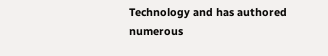Technology and has authored numerous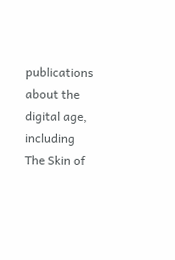publications about the digital age, including The Skin of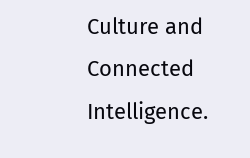Culture and Connected Intelligence.